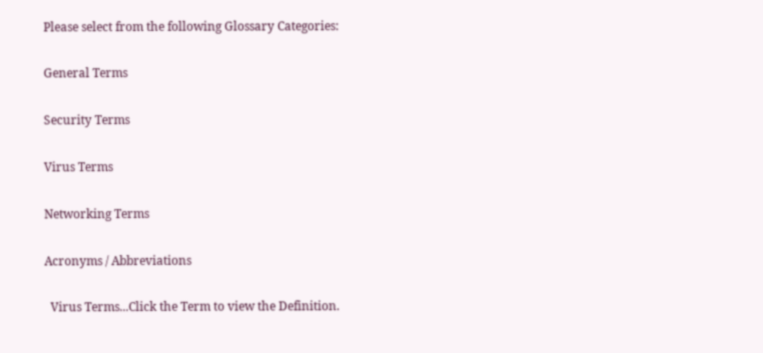Please select from the following Glossary Categories:

General Terms

Security Terms

Virus Terms

Networking Terms

Acronyms / Abbreviations

  Virus Terms...Click the Term to view the Definition.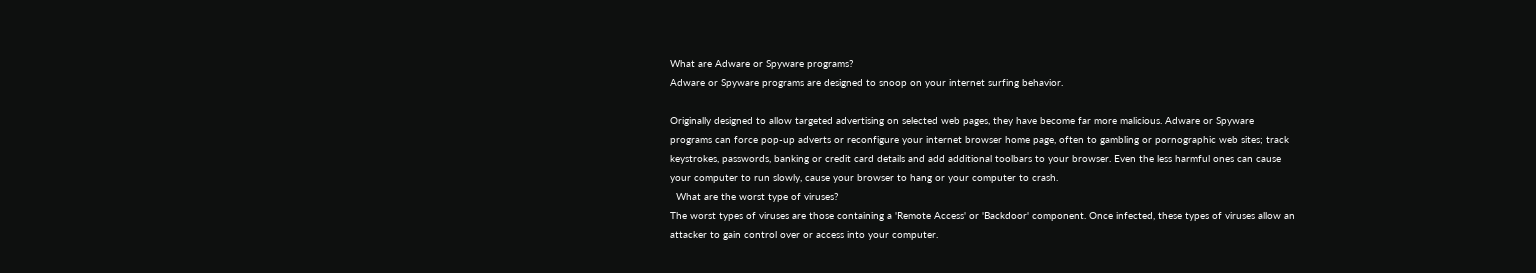What are Adware or Spyware programs?
Adware or Spyware programs are designed to snoop on your internet surfing behavior.

Originally designed to allow targeted advertising on selected web pages, they have become far more malicious. Adware or Spyware programs can force pop-up adverts or reconfigure your internet browser home page, often to gambling or pornographic web sites; track keystrokes, passwords, banking or credit card details and add additional toolbars to your browser. Even the less harmful ones can cause your computer to run slowly, cause your browser to hang or your computer to crash.
  What are the worst type of viruses?
The worst types of viruses are those containing a 'Remote Access' or 'Backdoor' component. Once infected, these types of viruses allow an attacker to gain control over or access into your computer.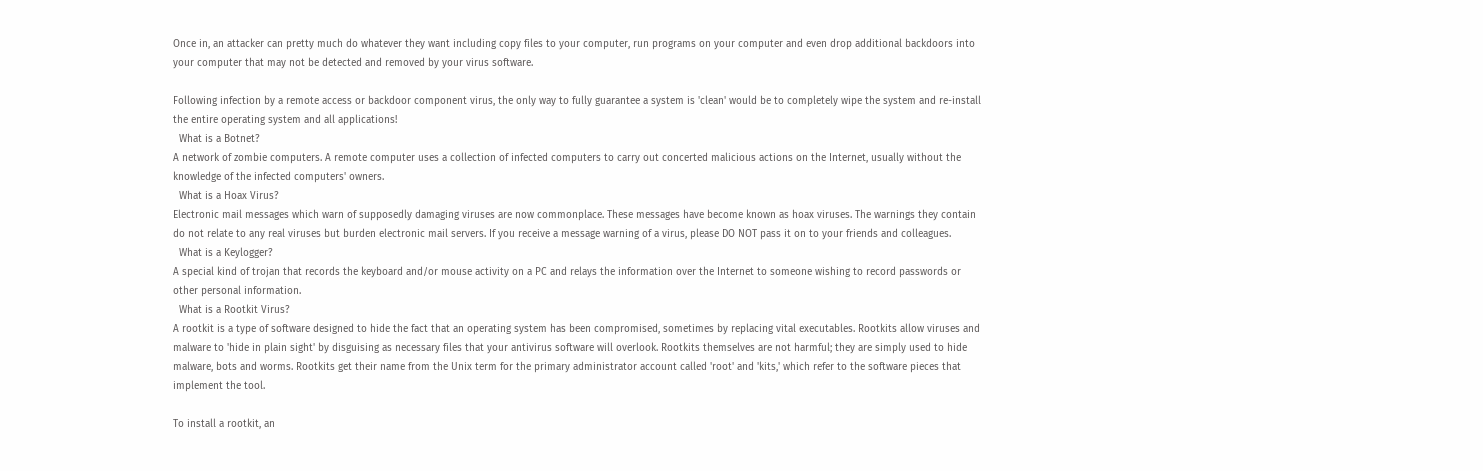Once in, an attacker can pretty much do whatever they want including copy files to your computer, run programs on your computer and even drop additional backdoors into your computer that may not be detected and removed by your virus software.

Following infection by a remote access or backdoor component virus, the only way to fully guarantee a system is 'clean' would be to completely wipe the system and re-install the entire operating system and all applications!
  What is a Botnet?
A network of zombie computers. A remote computer uses a collection of infected computers to carry out concerted malicious actions on the Internet, usually without the knowledge of the infected computers' owners.
  What is a Hoax Virus?
Electronic mail messages which warn of supposedly damaging viruses are now commonplace. These messages have become known as hoax viruses. The warnings they contain do not relate to any real viruses but burden electronic mail servers. If you receive a message warning of a virus, please DO NOT pass it on to your friends and colleagues.
  What is a Keylogger?
A special kind of trojan that records the keyboard and/or mouse activity on a PC and relays the information over the Internet to someone wishing to record passwords or other personal information.
  What is a Rootkit Virus?
A rootkit is a type of software designed to hide the fact that an operating system has been compromised, sometimes by replacing vital executables. Rootkits allow viruses and malware to 'hide in plain sight' by disguising as necessary files that your antivirus software will overlook. Rootkits themselves are not harmful; they are simply used to hide malware, bots and worms. Rootkits get their name from the Unix term for the primary administrator account called 'root' and 'kits,' which refer to the software pieces that implement the tool.

To install a rootkit, an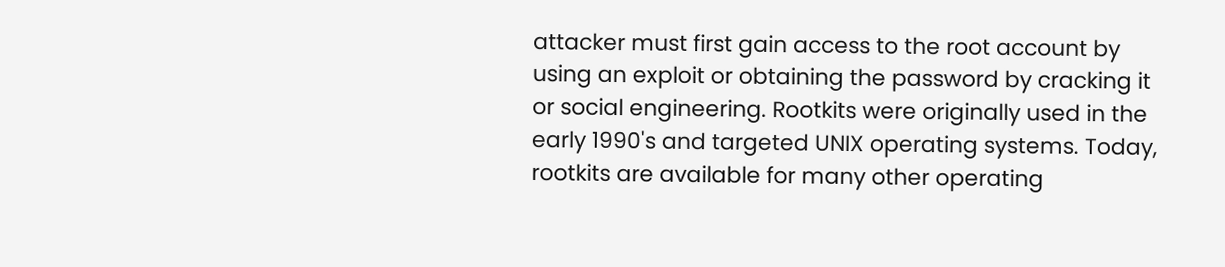attacker must first gain access to the root account by using an exploit or obtaining the password by cracking it or social engineering. Rootkits were originally used in the early 1990's and targeted UNIX operating systems. Today, rootkits are available for many other operating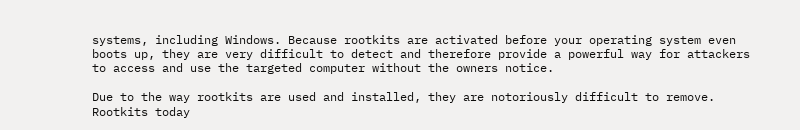systems, including Windows. Because rootkits are activated before your operating system even boots up, they are very difficult to detect and therefore provide a powerful way for attackers to access and use the targeted computer without the owners notice.

Due to the way rootkits are used and installed, they are notoriously difficult to remove. Rootkits today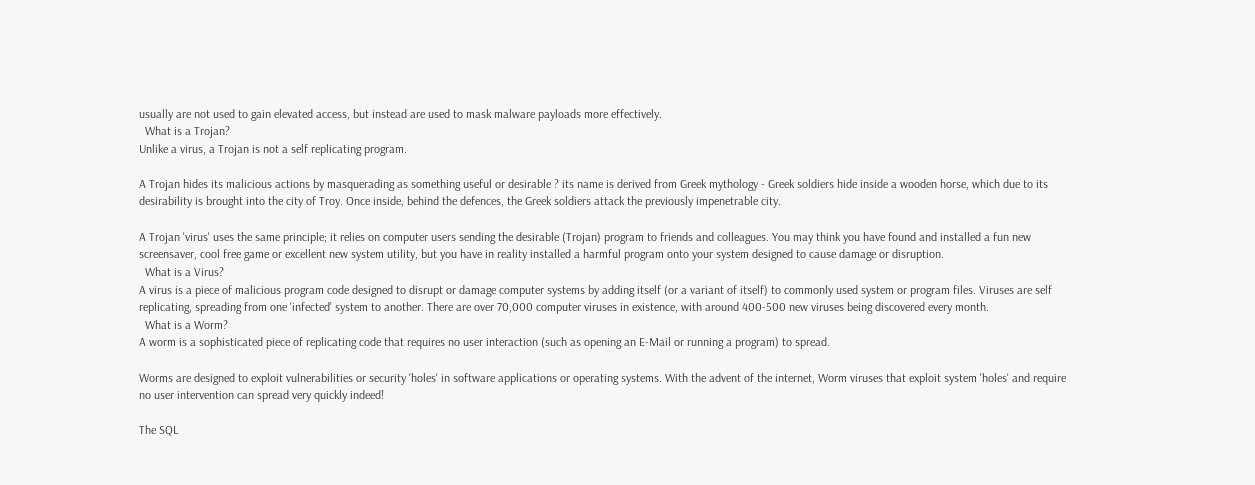usually are not used to gain elevated access, but instead are used to mask malware payloads more effectively.
  What is a Trojan?
Unlike a virus, a Trojan is not a self replicating program.

A Trojan hides its malicious actions by masquerading as something useful or desirable ? its name is derived from Greek mythology - Greek soldiers hide inside a wooden horse, which due to its desirability is brought into the city of Troy. Once inside, behind the defences, the Greek soldiers attack the previously impenetrable city.

A Trojan 'virus' uses the same principle; it relies on computer users sending the desirable (Trojan) program to friends and colleagues. You may think you have found and installed a fun new screensaver, cool free game or excellent new system utility, but you have in reality installed a harmful program onto your system designed to cause damage or disruption.
  What is a Virus?
A virus is a piece of malicious program code designed to disrupt or damage computer systems by adding itself (or a variant of itself) to commonly used system or program files. Viruses are self replicating, spreading from one 'infected' system to another. There are over 70,000 computer viruses in existence, with around 400-500 new viruses being discovered every month.
  What is a Worm?
A worm is a sophisticated piece of replicating code that requires no user interaction (such as opening an E-Mail or running a program) to spread.

Worms are designed to exploit vulnerabilities or security 'holes' in software applications or operating systems. With the advent of the internet, Worm viruses that exploit system 'holes' and require no user intervention can spread very quickly indeed!

The SQL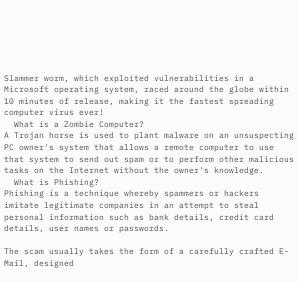Slammer worm, which exploited vulnerabilities in a Microsoft operating system, raced around the globe within 10 minutes of release, making it the fastest spreading computer virus ever!
  What is a Zombie Computer?
A Trojan horse is used to plant malware on an unsuspecting PC owner's system that allows a remote computer to use that system to send out spam or to perform other malicious tasks on the Internet without the owner's knowledge.
  What is Phishing?
Phishing is a technique whereby spammers or hackers imitate legitimate companies in an attempt to steal personal information such as bank details, credit card details, user names or passwords.

The scam usually takes the form of a carefully crafted E-Mail, designed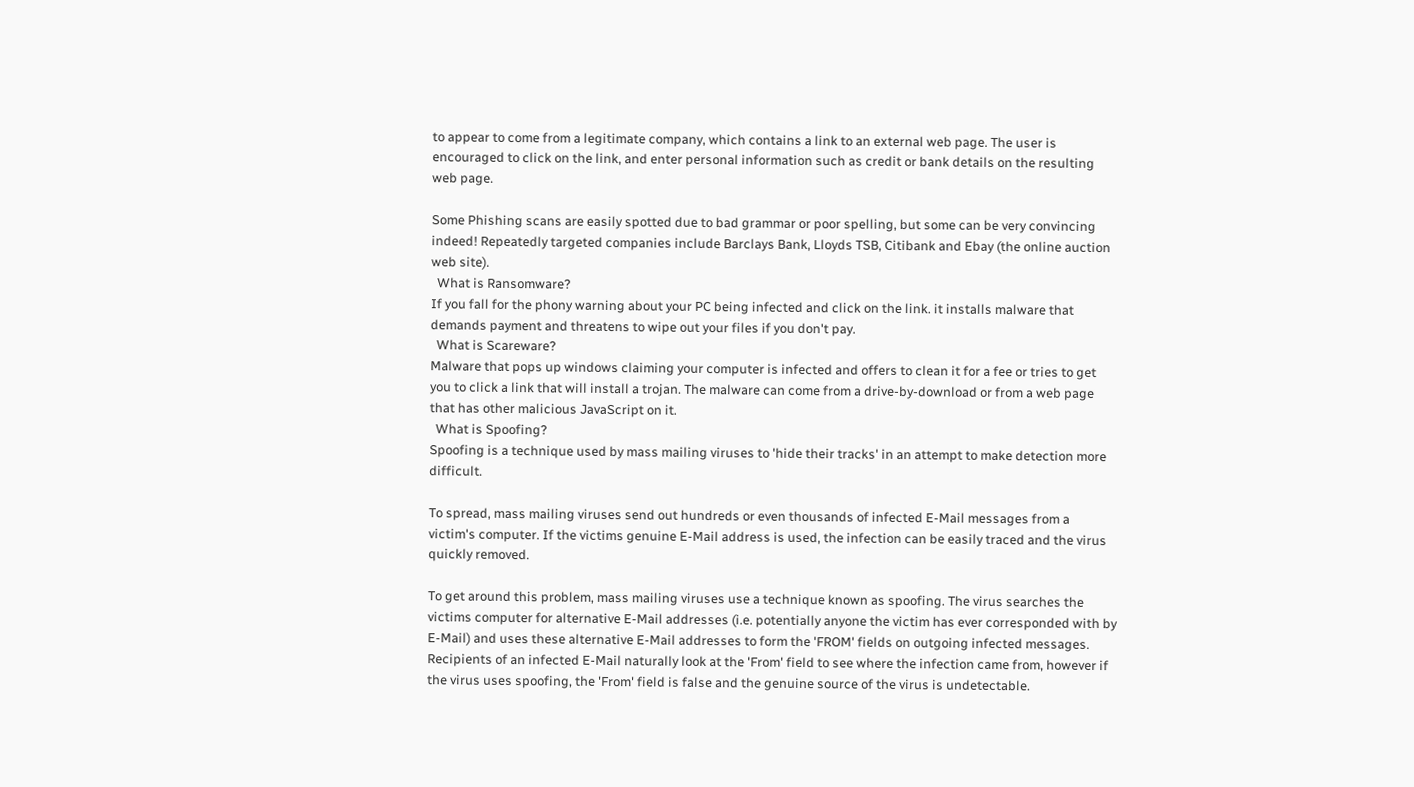to appear to come from a legitimate company, which contains a link to an external web page. The user is encouraged to click on the link, and enter personal information such as credit or bank details on the resulting web page.

Some Phishing scans are easily spotted due to bad grammar or poor spelling, but some can be very convincing indeed! Repeatedly targeted companies include Barclays Bank, Lloyds TSB, Citibank and Ebay (the online auction web site).
  What is Ransomware?
If you fall for the phony warning about your PC being infected and click on the link. it installs malware that demands payment and threatens to wipe out your files if you don't pay.
  What is Scareware?
Malware that pops up windows claiming your computer is infected and offers to clean it for a fee or tries to get you to click a link that will install a trojan. The malware can come from a drive-by-download or from a web page that has other malicious JavaScript on it.
  What is Spoofing?
Spoofing is a technique used by mass mailing viruses to 'hide their tracks' in an attempt to make detection more difficult.

To spread, mass mailing viruses send out hundreds or even thousands of infected E-Mail messages from a victim's computer. If the victims genuine E-Mail address is used, the infection can be easily traced and the virus quickly removed.

To get around this problem, mass mailing viruses use a technique known as spoofing. The virus searches the victims computer for alternative E-Mail addresses (i.e. potentially anyone the victim has ever corresponded with by E-Mail) and uses these alternative E-Mail addresses to form the 'FROM' fields on outgoing infected messages. Recipients of an infected E-Mail naturally look at the 'From' field to see where the infection came from, however if the virus uses spoofing, the 'From' field is false and the genuine source of the virus is undetectable.